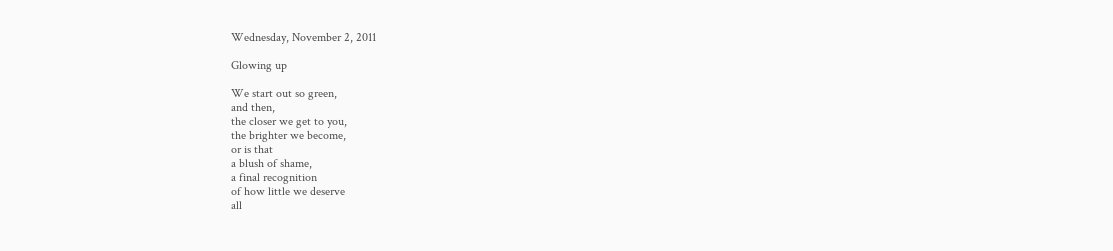Wednesday, November 2, 2011

Glowing up

We start out so green,
and then,
the closer we get to you,
the brighter we become,
or is that
a blush of shame,
a final recognition
of how little we deserve
all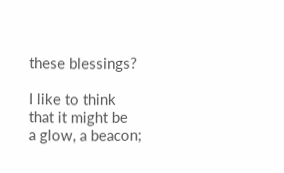these blessings?

I like to think
that it might be
a glow, a beacon;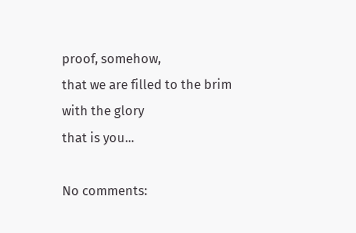proof, somehow,
that we are filled to the brim
with the glory
that is you...

No comments: